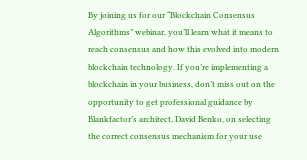By joining us for our “Blockchain Consensus Algorithms” webinar, you’ll learn what it means to reach consensus and how this evolved into modern blockchain technology. If you’re implementing a blockchain in your business, don’t miss out on the opportunity to get professional guidance by Blankfactor’s architect, David Benko, on selecting the correct consensus mechanism for your use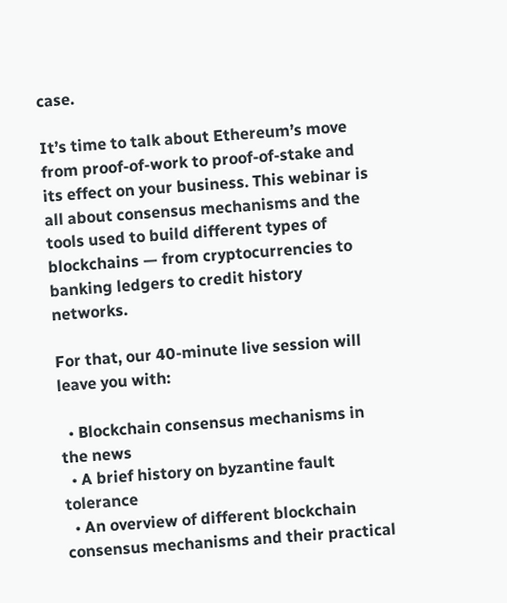case.

It’s time to talk about Ethereum’s move from proof-of-work to proof-of-stake and its effect on your business. This webinar is all about consensus mechanisms and the tools used to build different types of blockchains — from cryptocurrencies to banking ledgers to credit history networks.

For that, our 40-minute live session will leave you with:

  • Blockchain consensus mechanisms in the news
  • A brief history on byzantine fault tolerance
  • An overview of different blockchain consensus mechanisms and their practical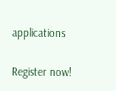applications

Register now!